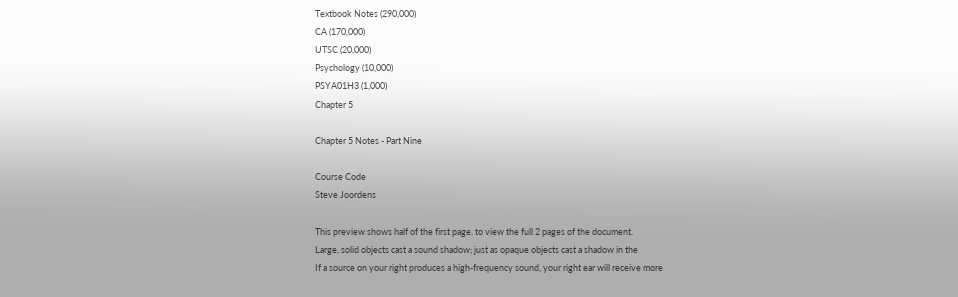Textbook Notes (290,000)
CA (170,000)
UTSC (20,000)
Psychology (10,000)
PSYA01H3 (1,000)
Chapter 5

Chapter 5 Notes - Part Nine

Course Code
Steve Joordens

This preview shows half of the first page. to view the full 2 pages of the document.
Large, solid objects cast a sound shadow; just as opaque objects cast a shadow in the
If a source on your right produces a high-frequency sound, your right ear will receive more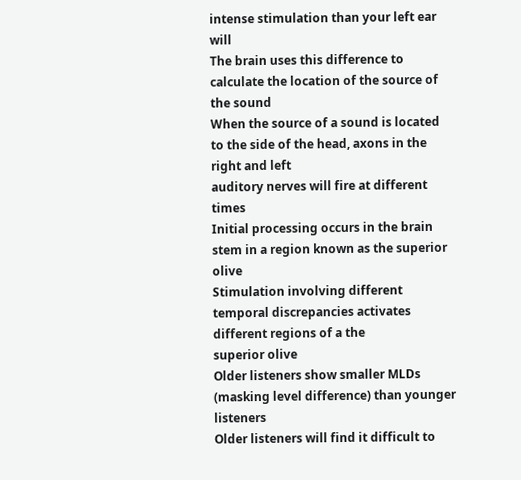intense stimulation than your left ear will
The brain uses this difference to calculate the location of the source of the sound
When the source of a sound is located to the side of the head, axons in the right and left
auditory nerves will fire at different times
Initial processing occurs in the brain stem in a region known as the superior olive
Stimulation involving different temporal discrepancies activates different regions of a the
superior olive
Older listeners show smaller MLDs (masking level difference) than younger listeners
Older listeners will find it difficult to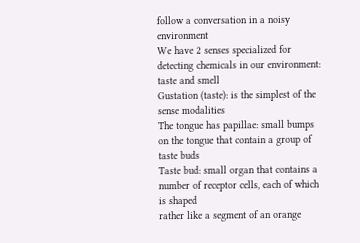follow a conversation in a noisy environment
We have 2 senses specialized for detecting chemicals in our environment: taste and smell
Gustation (taste): is the simplest of the sense modalities
The tongue has papillae: small bumps on the tongue that contain a group of taste buds
Taste bud: small organ that contains a number of receptor cells, each of which is shaped
rather like a segment of an orange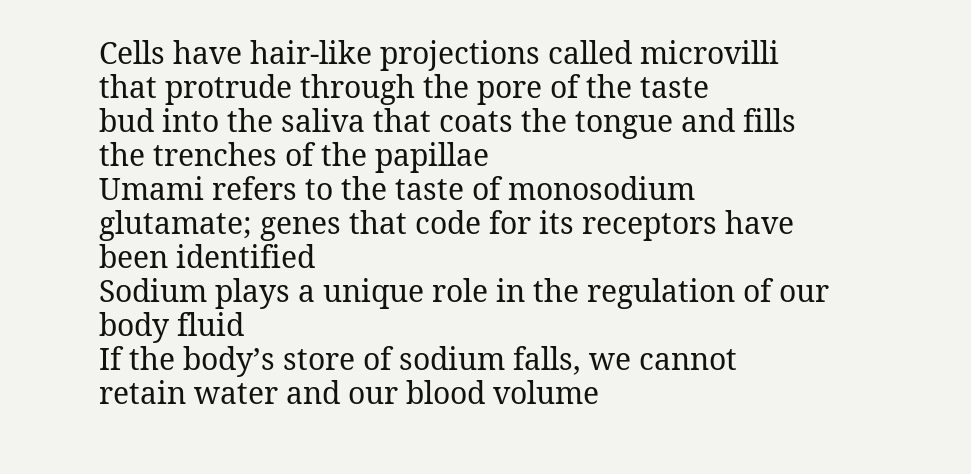Cells have hair-like projections called microvilli that protrude through the pore of the taste
bud into the saliva that coats the tongue and fills the trenches of the papillae
Umami refers to the taste of monosodium glutamate; genes that code for its receptors have
been identified
Sodium plays a unique role in the regulation of our body fluid
If the body’s store of sodium falls, we cannot retain water and our blood volume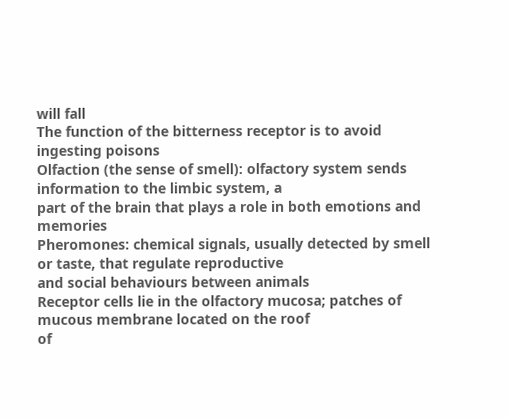will fall
The function of the bitterness receptor is to avoid ingesting poisons
Olfaction (the sense of smell): olfactory system sends information to the limbic system, a
part of the brain that plays a role in both emotions and memories
Pheromones: chemical signals, usually detected by smell or taste, that regulate reproductive
and social behaviours between animals
Receptor cells lie in the olfactory mucosa; patches of mucous membrane located on the roof
of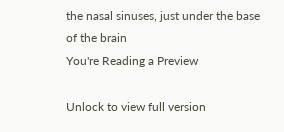the nasal sinuses, just under the base of the brain
You're Reading a Preview

Unlock to view full version